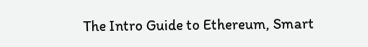The Intro Guide to Ethereum, Smart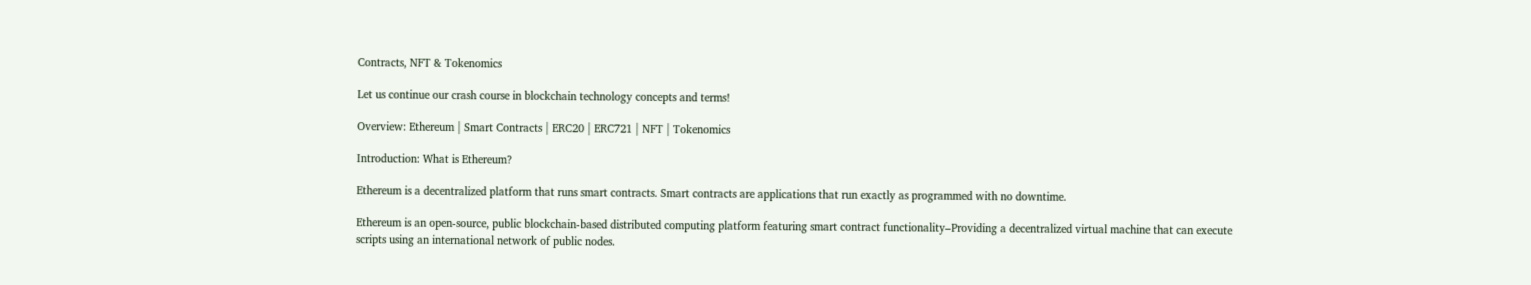Contracts, NFT & Tokenomics

Let us continue our crash course in blockchain technology concepts and terms!

Overview: Ethereum | Smart Contracts | ERC20 | ERC721 | NFT | Tokenomics

Introduction: What is Ethereum?

Ethereum is a decentralized platform that runs smart contracts. Smart contracts are applications that run exactly as programmed with no downtime.

Ethereum is an open-source, public blockchain-based distributed computing platform featuring smart contract functionality–Providing a decentralized virtual machine that can execute scripts using an international network of public nodes.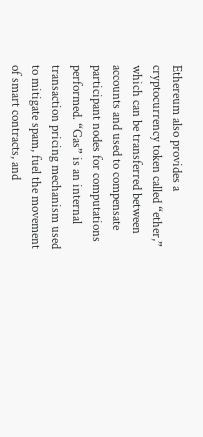Ethereum also provides a cryptocurrency token called “ether,” which can be transferred between accounts and used to compensate participant nodes for computations performed. “Gas” is an internal transaction pricing mechanism used to mitigate spam, fuel the movement of smart contracts, and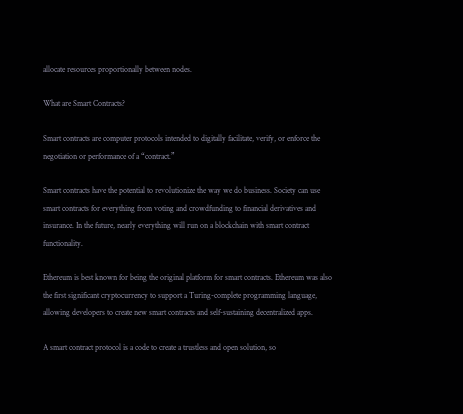allocate resources proportionally between nodes.

What are Smart Contracts?

Smart contracts are computer protocols intended to digitally facilitate, verify, or enforce the negotiation or performance of a “contract.”

Smart contracts have the potential to revolutionize the way we do business. Society can use smart contracts for everything from voting and crowdfunding to financial derivatives and insurance. In the future, nearly everything will run on a blockchain with smart contract functionality.

Ethereum is best known for being the original platform for smart contracts. Ethereum was also the first significant cryptocurrency to support a Turing-complete programming language, allowing developers to create new smart contracts and self-sustaining decentralized apps.

A smart contract protocol is a code to create a trustless and open solution, so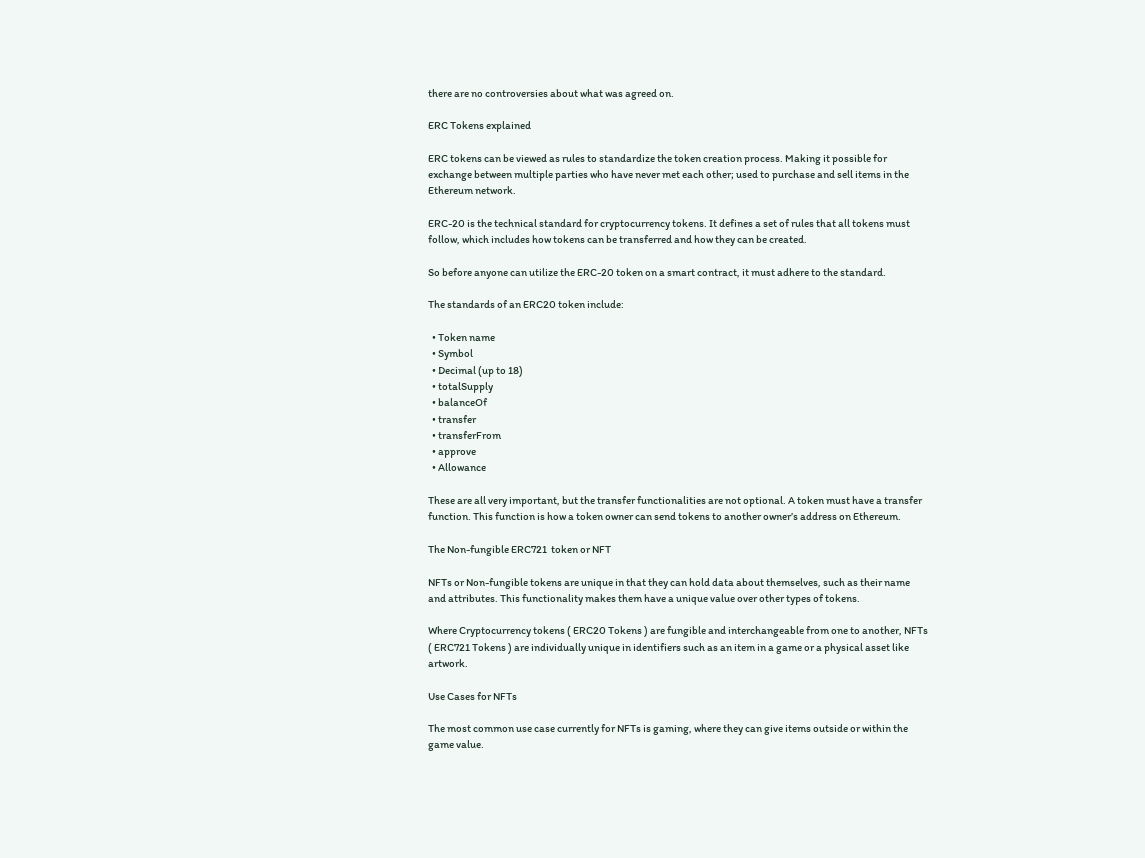there are no controversies about what was agreed on.

ERC Tokens explained

ERC tokens can be viewed as rules to standardize the token creation process. Making it possible for exchange between multiple parties who have never met each other; used to purchase and sell items in the Ethereum network.

ERC-20 is the technical standard for cryptocurrency tokens. It defines a set of rules that all tokens must follow, which includes how tokens can be transferred and how they can be created.

So before anyone can utilize the ERC-20 token on a smart contract, it must adhere to the standard.

The standards of an ERC20 token include:

  • Token name
  • Symbol
  • Decimal (up to 18)
  • totalSupply
  • balanceOf
  • transfer
  • transferFrom
  • approve
  • Allowance

These are all very important, but the transfer functionalities are not optional. A token must have a transfer function. This function is how a token owner can send tokens to another owner’s address on Ethereum.

The Non-fungible ERC721  token or NFT

NFTs or Non-fungible tokens are unique in that they can hold data about themselves, such as their name and attributes. This functionality makes them have a unique value over other types of tokens.

Where Cryptocurrency tokens ( ERC20 Tokens ) are fungible and interchangeable from one to another, NFTs ( ERC721 Tokens ) are individually unique in identifiers such as an item in a game or a physical asset like artwork.

Use Cases for NFTs

The most common use case currently for NFTs is gaming, where they can give items outside or within the game value.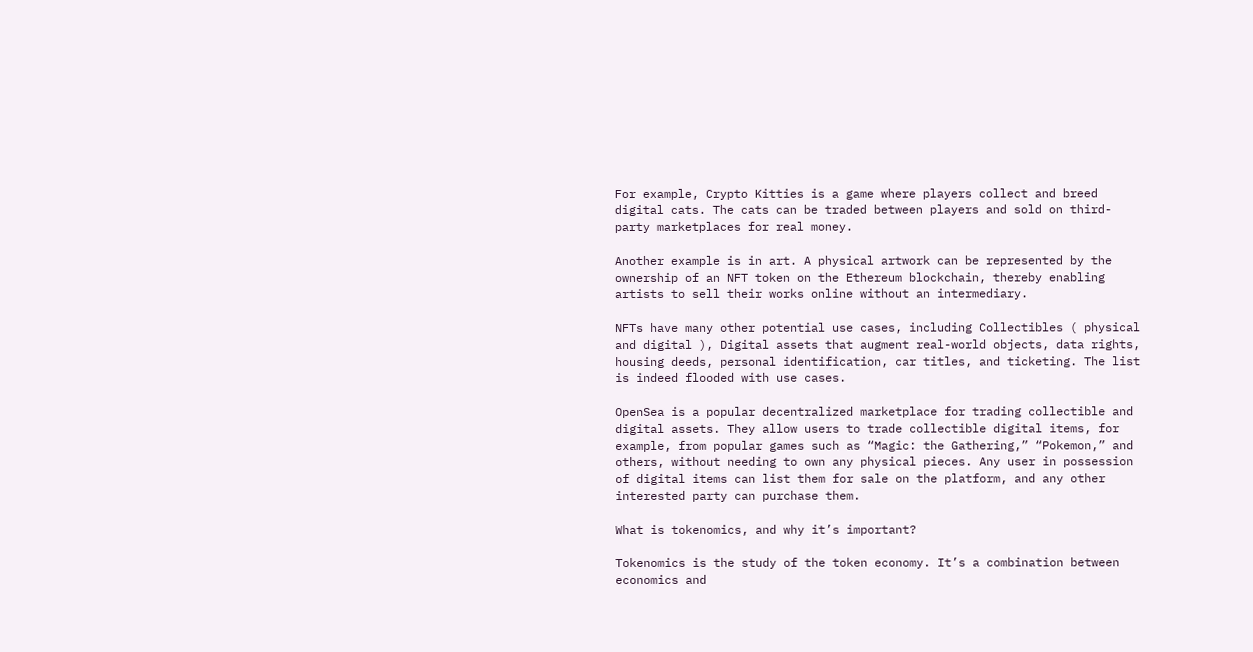For example, Crypto Kitties is a game where players collect and breed digital cats. The cats can be traded between players and sold on third-party marketplaces for real money.

Another example is in art. A physical artwork can be represented by the ownership of an NFT token on the Ethereum blockchain, thereby enabling artists to sell their works online without an intermediary.

NFTs have many other potential use cases, including Collectibles ( physical and digital ), Digital assets that augment real-world objects, data rights, housing deeds, personal identification, car titles, and ticketing. The list is indeed flooded with use cases.

OpenSea is a popular decentralized marketplace for trading collectible and digital assets. They allow users to trade collectible digital items, for example, from popular games such as “Magic: the Gathering,” “Pokemon,” and others, without needing to own any physical pieces. Any user in possession of digital items can list them for sale on the platform, and any other interested party can purchase them.

What is tokenomics, and why it’s important?

Tokenomics is the study of the token economy. It’s a combination between economics and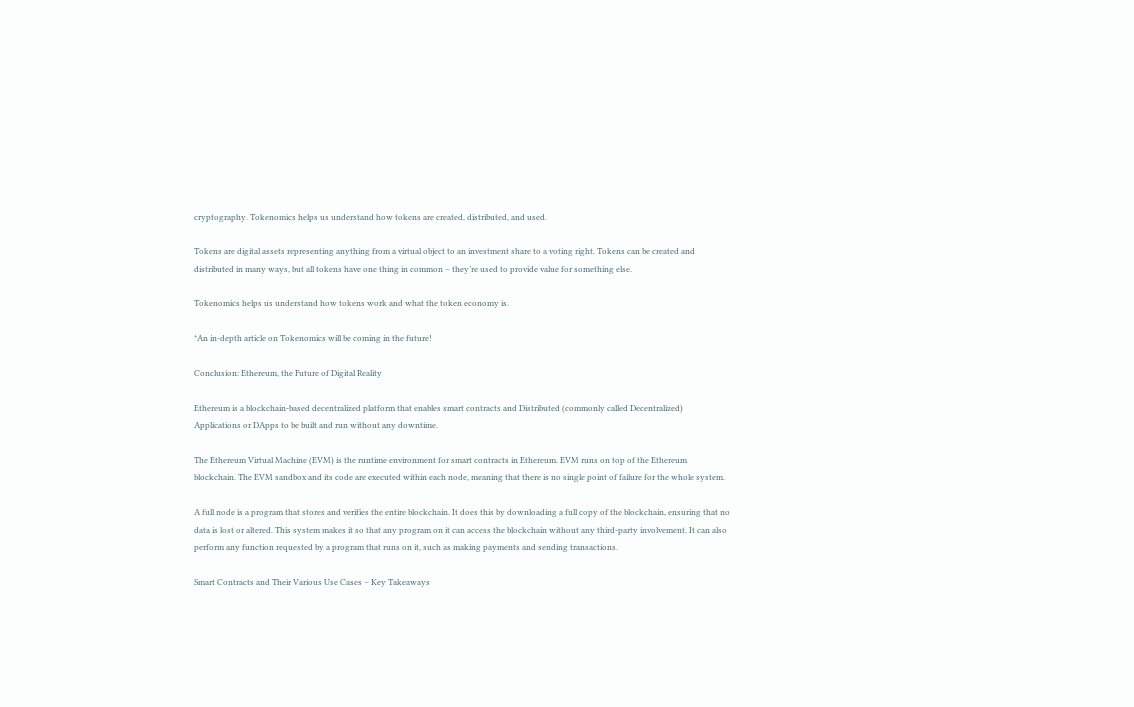cryptography. Tokenomics helps us understand how tokens are created, distributed, and used.

Tokens are digital assets representing anything from a virtual object to an investment share to a voting right. Tokens can be created and distributed in many ways, but all tokens have one thing in common – they’re used to provide value for something else.

Tokenomics helps us understand how tokens work and what the token economy is.

*An in-depth article on Tokenomics will be coming in the future!

Conclusion: Ethereum, the Future of Digital Reality

Ethereum is a blockchain-based decentralized platform that enables smart contracts and Distributed (commonly called Decentralized) Applications or DApps to be built and run without any downtime.

The Ethereum Virtual Machine (EVM) is the runtime environment for smart contracts in Ethereum. EVM runs on top of the Ethereum blockchain. The EVM sandbox and its code are executed within each node, meaning that there is no single point of failure for the whole system.

A full node is a program that stores and verifies the entire blockchain. It does this by downloading a full copy of the blockchain, ensuring that no data is lost or altered. This system makes it so that any program on it can access the blockchain without any third-party involvement. It can also perform any function requested by a program that runs on it, such as making payments and sending transactions.

Smart Contracts and Their Various Use Cases – Key Takeaways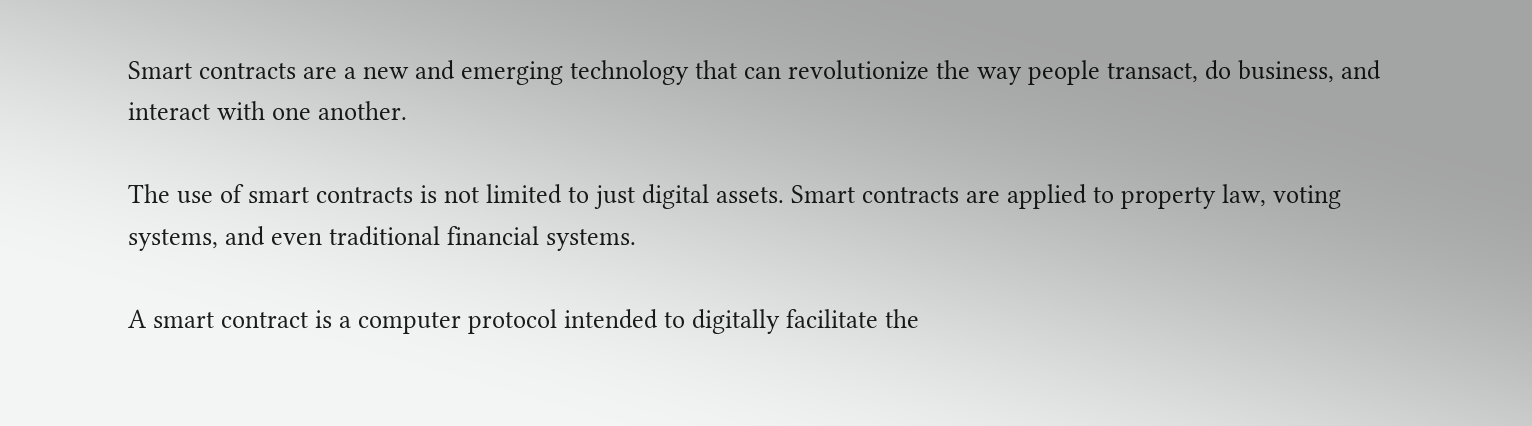Smart contracts are a new and emerging technology that can revolutionize the way people transact, do business, and interact with one another.

The use of smart contracts is not limited to just digital assets. Smart contracts are applied to property law, voting systems, and even traditional financial systems.

A smart contract is a computer protocol intended to digitally facilitate the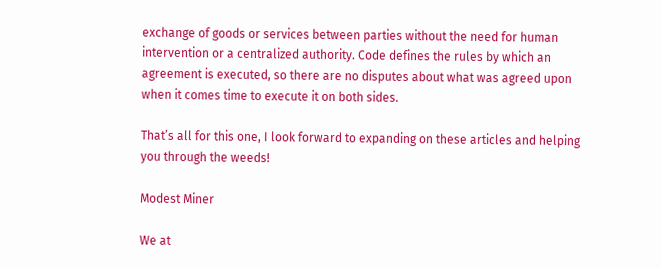exchange of goods or services between parties without the need for human intervention or a centralized authority. Code defines the rules by which an agreement is executed, so there are no disputes about what was agreed upon when it comes time to execute it on both sides.

That’s all for this one, I look forward to expanding on these articles and helping you through the weeds!

Modest Miner

We at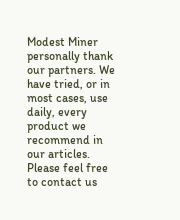Modest Miner personally thank our partners. We have tried, or in most cases, use daily, every product we recommend in our articles. Please feel free to contact us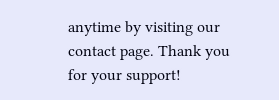anytime by visiting our contact page. Thank you for your support!